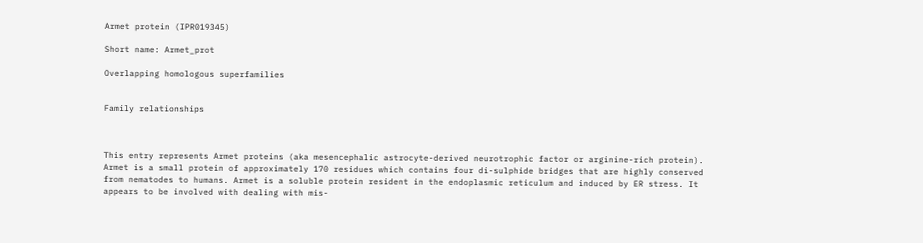Armet protein (IPR019345)

Short name: Armet_prot

Overlapping homologous superfamilies


Family relationships



This entry represents Armet proteins (aka mesencephalic astrocyte-derived neurotrophic factor or arginine-rich protein). Armet is a small protein of approximately 170 residues which contains four di-sulphide bridges that are highly conserved from nematodes to humans. Armet is a soluble protein resident in the endoplasmic reticulum and induced by ER stress. It appears to be involved with dealing with mis-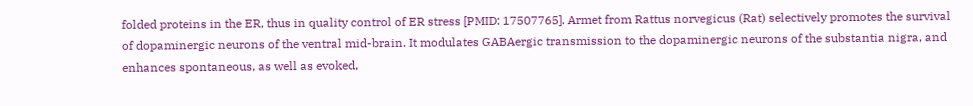folded proteins in the ER, thus in quality control of ER stress [PMID: 17507765]. Armet from Rattus norvegicus (Rat) selectively promotes the survival of dopaminergic neurons of the ventral mid-brain. It modulates GABAergic transmission to the dopaminergic neurons of the substantia nigra, and enhances spontaneous, as well as evoked,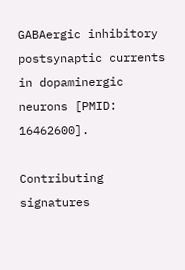GABAergic inhibitory postsynaptic currents in dopaminergic neurons [PMID: 16462600].

Contributing signatures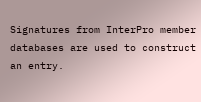Signatures from InterPro member databases are used to construct an entry.